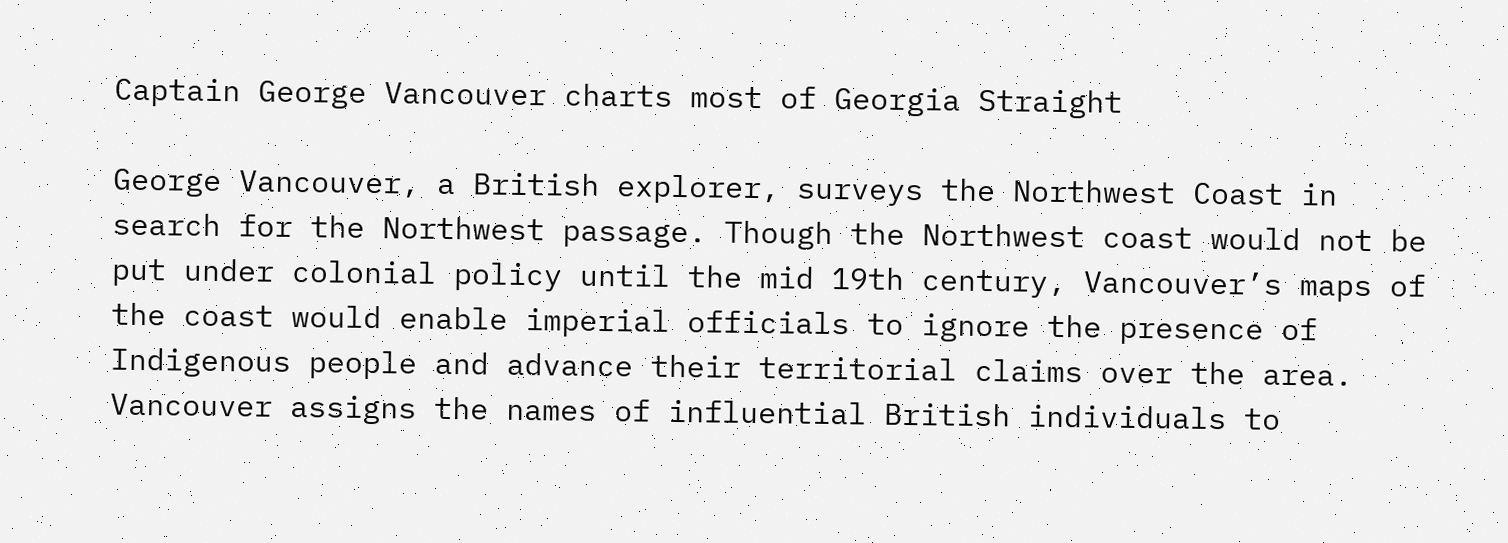Captain George Vancouver charts most of Georgia Straight

George Vancouver, a British explorer, surveys the Northwest Coast in search for the Northwest passage. Though the Northwest coast would not be put under colonial policy until the mid 19th century, Vancouver’s maps of the coast would enable imperial officials to ignore the presence of Indigenous people and advance their territorial claims over the area. Vancouver assigns the names of influential British individuals to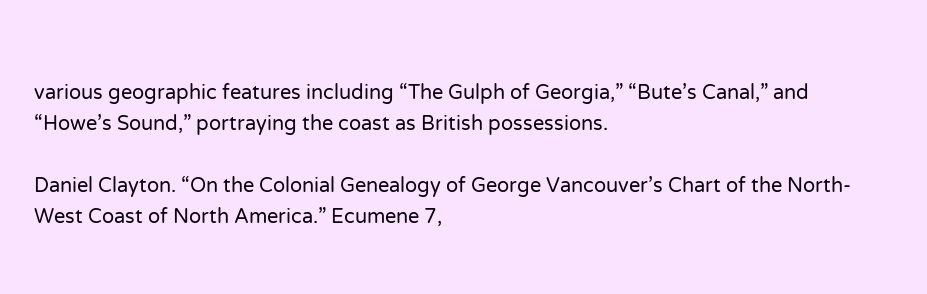various geographic features including “The Gulph of Georgia,” “Bute’s Canal,” and “Howe’s Sound,” portraying the coast as British possessions.

Daniel Clayton. “On the Colonial Genealogy of George Vancouver’s Chart of the North-West Coast of North America.” Ecumene 7,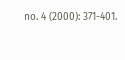no. 4 (2000): 371-401.